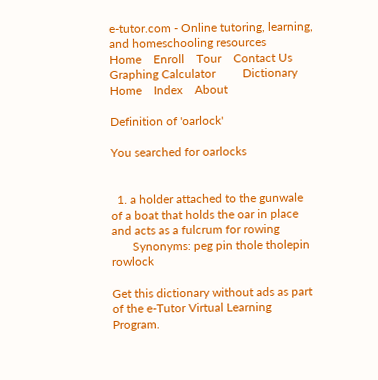e-tutor.com - Online tutoring, learning, and homeschooling resources      Home    Enroll    Tour    Contact Us    Graphing Calculator         Dictionary Home    Index    About

Definition of 'oarlock'

You searched for oarlocks


  1. a holder attached to the gunwale of a boat that holds the oar in place and acts as a fulcrum for rowing
       Synonyms: peg pin thole tholepin rowlock

Get this dictionary without ads as part of the e-Tutor Virtual Learning Program.